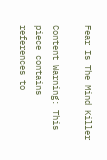Fear Is The Mind Killer

Content Warning: This piece contains references to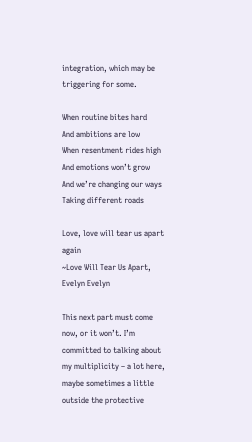integration, which may be triggering for some.

When routine bites hard
And ambitions are low
When resentment rides high
And emotions won’t grow
And we’re changing our ways
Taking different roads

Love, love will tear us apart again
~Love Will Tear Us Apart, Evelyn Evelyn

This next part must come now, or it won’t. I’m committed to talking about my multiplicity – a lot here, maybe sometimes a little outside the protective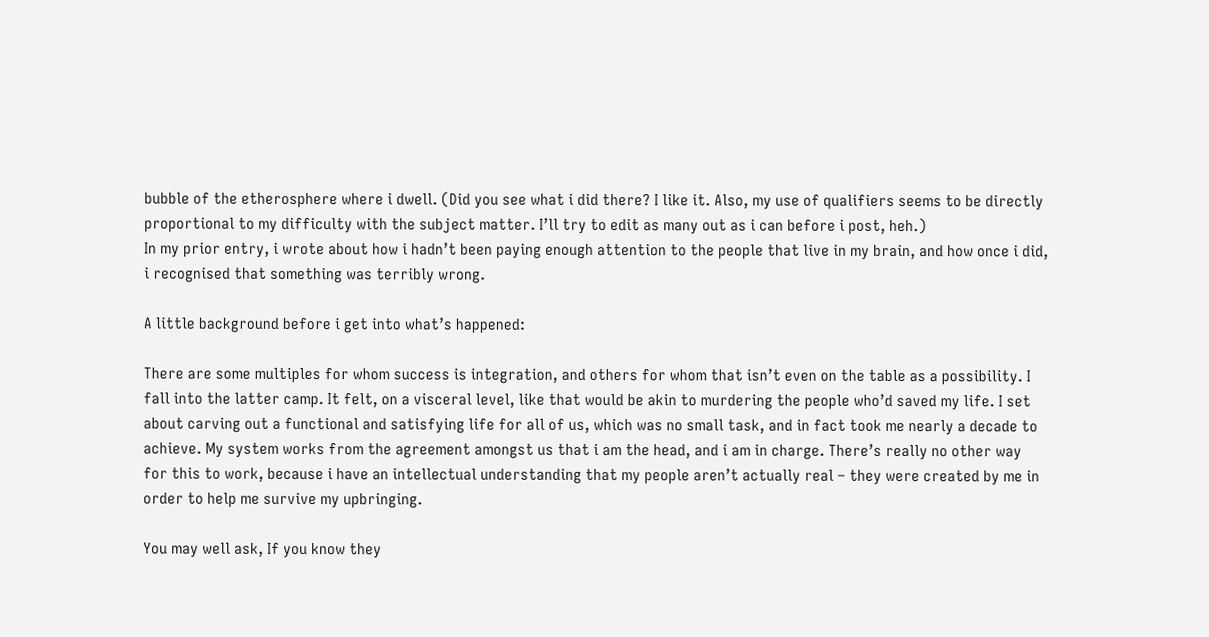bubble of the etherosphere where i dwell. (Did you see what i did there? I like it. Also, my use of qualifiers seems to be directly proportional to my difficulty with the subject matter. I’ll try to edit as many out as i can before i post, heh.)
In my prior entry, i wrote about how i hadn’t been paying enough attention to the people that live in my brain, and how once i did, i recognised that something was terribly wrong.

A little background before i get into what’s happened:

There are some multiples for whom success is integration, and others for whom that isn’t even on the table as a possibility. I fall into the latter camp. It felt, on a visceral level, like that would be akin to murdering the people who’d saved my life. I set about carving out a functional and satisfying life for all of us, which was no small task, and in fact took me nearly a decade to achieve. My system works from the agreement amongst us that i am the head, and i am in charge. There’s really no other way for this to work, because i have an intellectual understanding that my people aren’t actually real – they were created by me in order to help me survive my upbringing.

You may well ask, If you know they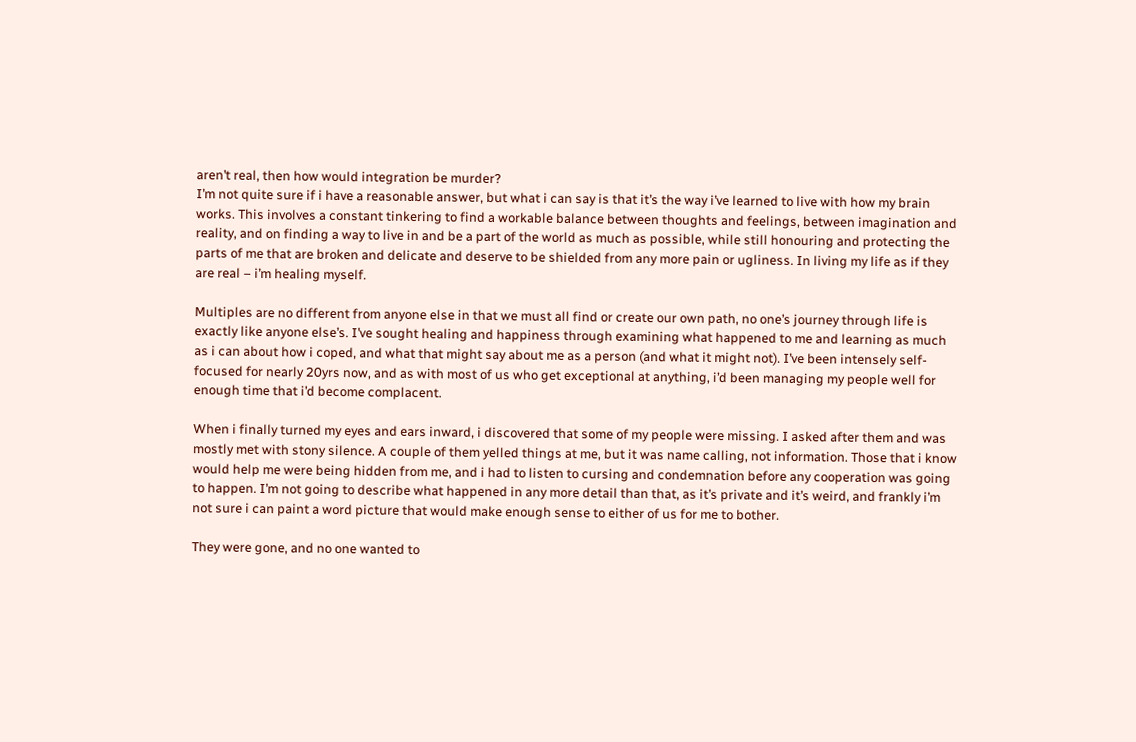aren’t real, then how would integration be murder?
I’m not quite sure if i have a reasonable answer, but what i can say is that it’s the way i’ve learned to live with how my brain works. This involves a constant tinkering to find a workable balance between thoughts and feelings, between imagination and reality, and on finding a way to live in and be a part of the world as much as possible, while still honouring and protecting the parts of me that are broken and delicate and deserve to be shielded from any more pain or ugliness. In living my life as if they are real – i’m healing myself.

Multiples are no different from anyone else in that we must all find or create our own path, no one’s journey through life is exactly like anyone else’s. I’ve sought healing and happiness through examining what happened to me and learning as much as i can about how i coped, and what that might say about me as a person (and what it might not). I’ve been intensely self-focused for nearly 20yrs now, and as with most of us who get exceptional at anything, i’d been managing my people well for enough time that i’d become complacent.

When i finally turned my eyes and ears inward, i discovered that some of my people were missing. I asked after them and was mostly met with stony silence. A couple of them yelled things at me, but it was name calling, not information. Those that i know would help me were being hidden from me, and i had to listen to cursing and condemnation before any cooperation was going to happen. I’m not going to describe what happened in any more detail than that, as it’s private and it’s weird, and frankly i’m not sure i can paint a word picture that would make enough sense to either of us for me to bother.

They were gone, and no one wanted to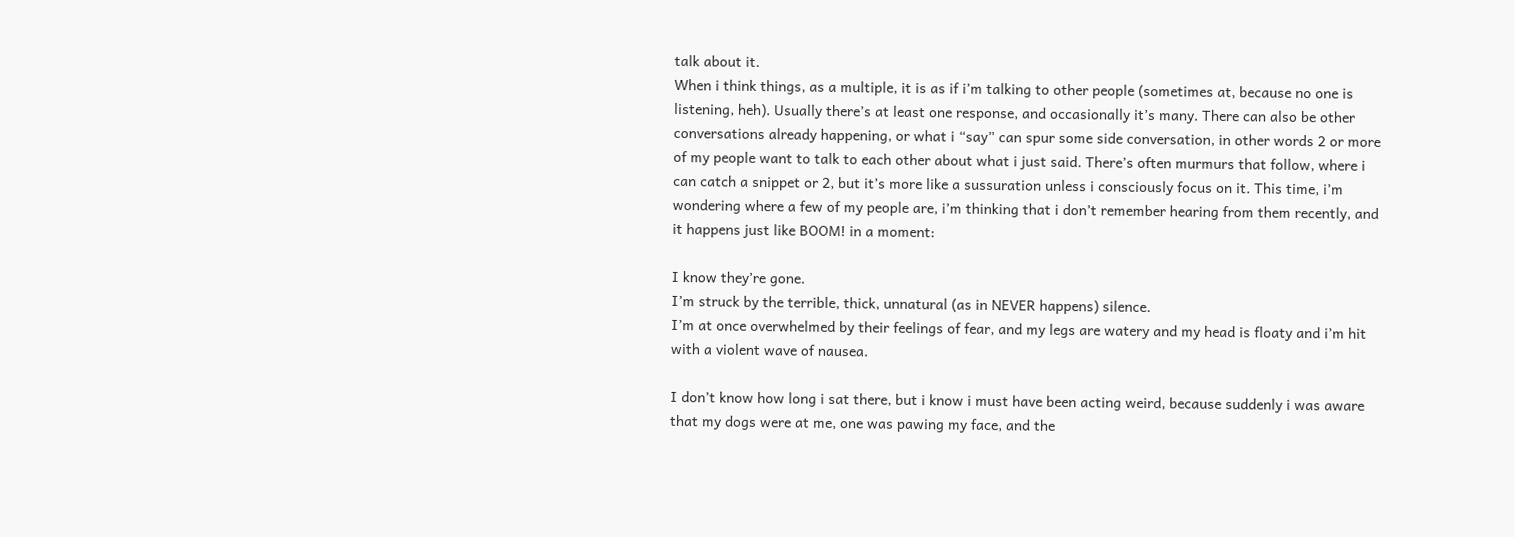talk about it.
When i think things, as a multiple, it is as if i’m talking to other people (sometimes at, because no one is listening, heh). Usually there’s at least one response, and occasionally it’s many. There can also be other conversations already happening, or what i “say” can spur some side conversation, in other words 2 or more of my people want to talk to each other about what i just said. There’s often murmurs that follow, where i can catch a snippet or 2, but it’s more like a sussuration unless i consciously focus on it. This time, i’m wondering where a few of my people are, i’m thinking that i don’t remember hearing from them recently, and it happens just like BOOM! in a moment:

I know they’re gone.
I’m struck by the terrible, thick, unnatural (as in NEVER happens) silence.
I’m at once overwhelmed by their feelings of fear, and my legs are watery and my head is floaty and i’m hit with a violent wave of nausea.

I don’t know how long i sat there, but i know i must have been acting weird, because suddenly i was aware that my dogs were at me, one was pawing my face, and the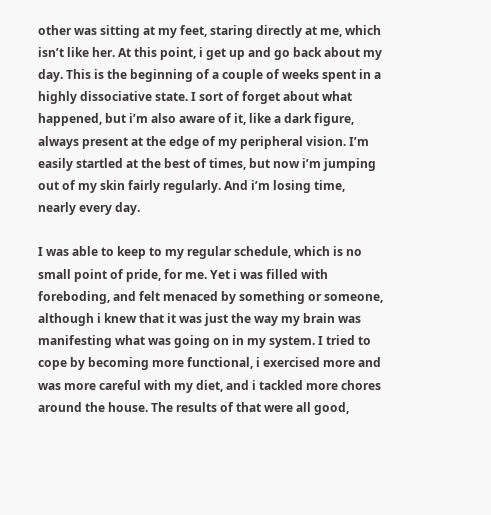other was sitting at my feet, staring directly at me, which isn’t like her. At this point, i get up and go back about my day. This is the beginning of a couple of weeks spent in a highly dissociative state. I sort of forget about what happened, but i’m also aware of it, like a dark figure, always present at the edge of my peripheral vision. I’m easily startled at the best of times, but now i’m jumping out of my skin fairly regularly. And i’m losing time, nearly every day.

I was able to keep to my regular schedule, which is no small point of pride, for me. Yet i was filled with foreboding, and felt menaced by something or someone, although i knew that it was just the way my brain was manifesting what was going on in my system. I tried to cope by becoming more functional, i exercised more and was more careful with my diet, and i tackled more chores around the house. The results of that were all good,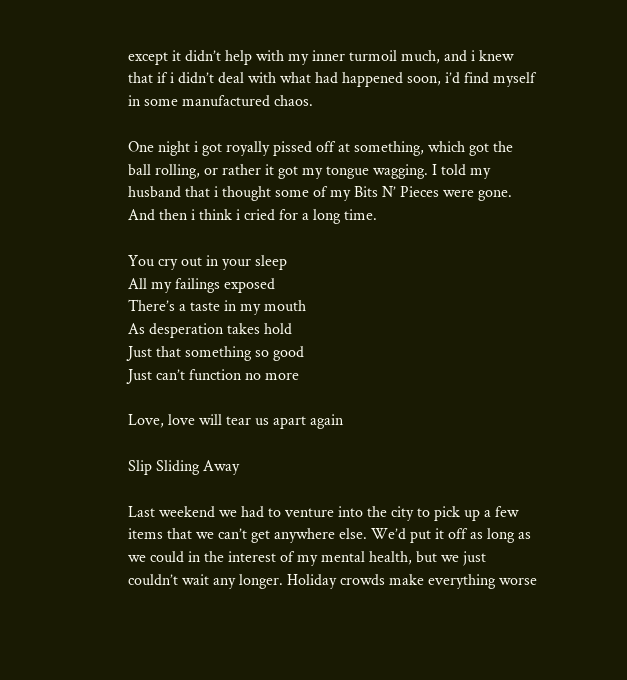except it didn’t help with my inner turmoil much, and i knew that if i didn’t deal with what had happened soon, i’d find myself in some manufactured chaos.

One night i got royally pissed off at something, which got the ball rolling, or rather it got my tongue wagging. I told my husband that i thought some of my Bits N’ Pieces were gone. And then i think i cried for a long time.

You cry out in your sleep
All my failings exposed
There’s a taste in my mouth
As desperation takes hold
Just that something so good
Just can’t function no more

Love, love will tear us apart again

Slip Sliding Away

Last weekend we had to venture into the city to pick up a few items that we can’t get anywhere else. We’d put it off as long as we could in the interest of my mental health, but we just couldn’t wait any longer. Holiday crowds make everything worse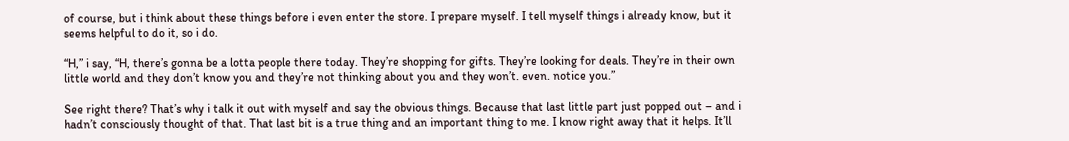of course, but i think about these things before i even enter the store. I prepare myself. I tell myself things i already know, but it seems helpful to do it, so i do.

“H,” i say, “H, there’s gonna be a lotta people there today. They’re shopping for gifts. They’re looking for deals. They’re in their own little world and they don’t know you and they’re not thinking about you and they won’t. even. notice you.”

See right there? That’s why i talk it out with myself and say the obvious things. Because that last little part just popped out – and i hadn’t consciously thought of that. That last bit is a true thing and an important thing to me. I know right away that it helps. It’ll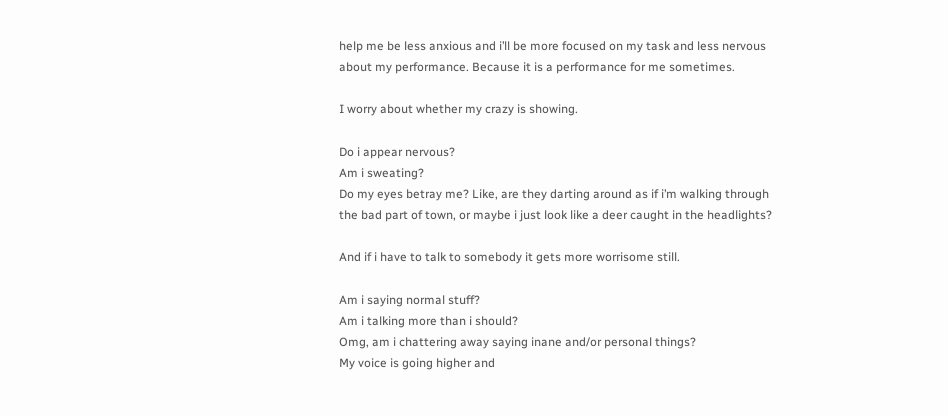help me be less anxious and i’ll be more focused on my task and less nervous about my performance. Because it is a performance for me sometimes.

I worry about whether my crazy is showing.

Do i appear nervous?
Am i sweating?
Do my eyes betray me? Like, are they darting around as if i’m walking through the bad part of town, or maybe i just look like a deer caught in the headlights?

And if i have to talk to somebody it gets more worrisome still.

Am i saying normal stuff?
Am i talking more than i should?
Omg, am i chattering away saying inane and/or personal things?
My voice is going higher and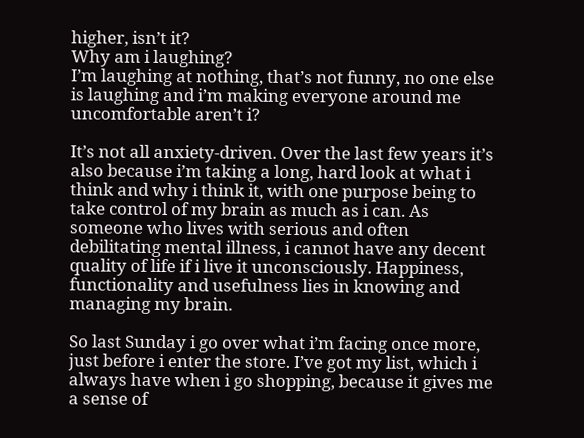higher, isn’t it?
Why am i laughing?
I’m laughing at nothing, that’s not funny, no one else is laughing and i’m making everyone around me uncomfortable aren’t i?

It’s not all anxiety-driven. Over the last few years it’s also because i’m taking a long, hard look at what i think and why i think it, with one purpose being to take control of my brain as much as i can. As someone who lives with serious and often debilitating mental illness, i cannot have any decent quality of life if i live it unconsciously. Happiness, functionality and usefulness lies in knowing and managing my brain.

So last Sunday i go over what i’m facing once more, just before i enter the store. I’ve got my list, which i always have when i go shopping, because it gives me a sense of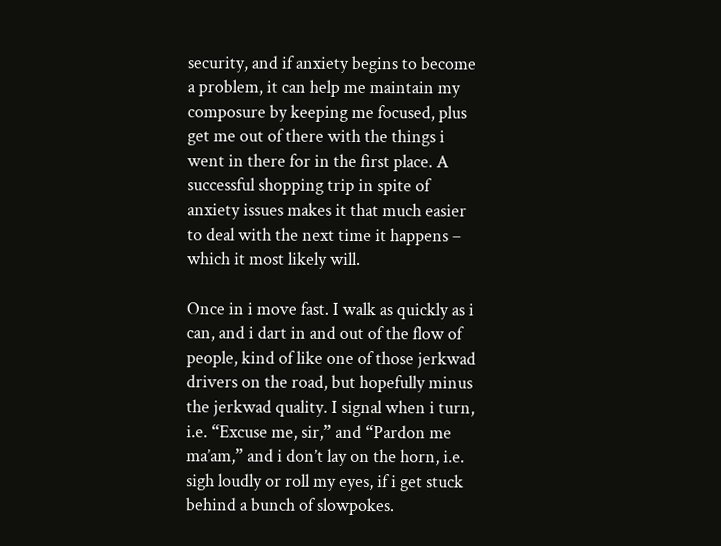security, and if anxiety begins to become a problem, it can help me maintain my composure by keeping me focused, plus get me out of there with the things i went in there for in the first place. A successful shopping trip in spite of anxiety issues makes it that much easier to deal with the next time it happens – which it most likely will.

Once in i move fast. I walk as quickly as i can, and i dart in and out of the flow of people, kind of like one of those jerkwad drivers on the road, but hopefully minus the jerkwad quality. I signal when i turn, i.e. “Excuse me, sir,” and “Pardon me ma’am,” and i don’t lay on the horn, i.e. sigh loudly or roll my eyes, if i get stuck behind a bunch of slowpokes.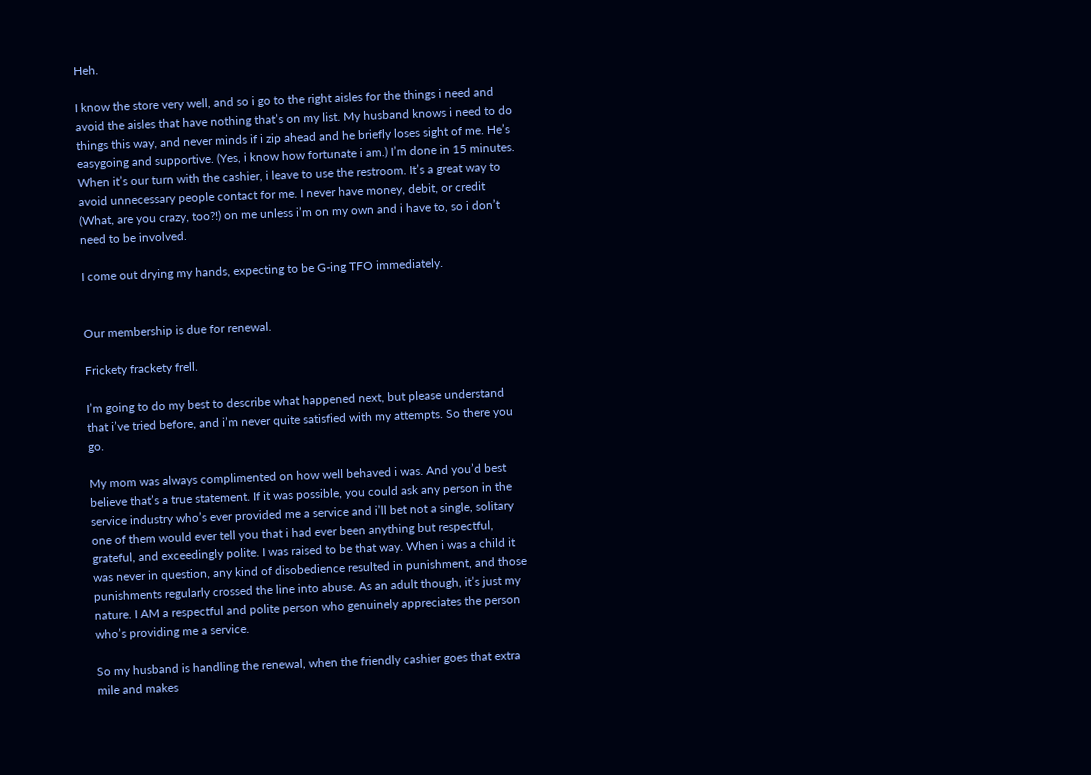Heh.

I know the store very well, and so i go to the right aisles for the things i need and avoid the aisles that have nothing that’s on my list. My husband knows i need to do things this way, and never minds if i zip ahead and he briefly loses sight of me. He’s easygoing and supportive. (Yes, i know how fortunate i am.) I’m done in 15 minutes. When it’s our turn with the cashier, i leave to use the restroom. It’s a great way to avoid unnecessary people contact for me. I never have money, debit, or credit (What, are you crazy, too?!) on me unless i’m on my own and i have to, so i don’t need to be involved.

I come out drying my hands, expecting to be G-ing TFO immediately.


Our membership is due for renewal.

Frickety frackety frell.

I’m going to do my best to describe what happened next, but please understand that i’ve tried before, and i’m never quite satisfied with my attempts. So there you go.

My mom was always complimented on how well behaved i was. And you’d best believe that’s a true statement. If it was possible, you could ask any person in the service industry who’s ever provided me a service and i’ll bet not a single, solitary one of them would ever tell you that i had ever been anything but respectful, grateful, and exceedingly polite. I was raised to be that way. When i was a child it was never in question, any kind of disobedience resulted in punishment, and those punishments regularly crossed the line into abuse. As an adult though, it’s just my nature. I AM a respectful and polite person who genuinely appreciates the person who’s providing me a service.

So my husband is handling the renewal, when the friendly cashier goes that extra mile and makes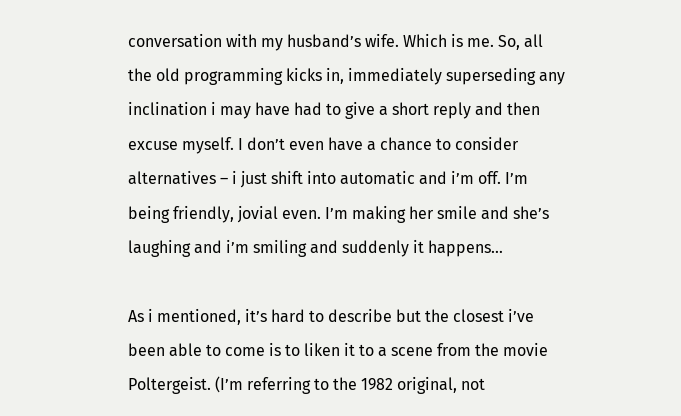conversation with my husband’s wife. Which is me. So, all the old programming kicks in, immediately superseding any inclination i may have had to give a short reply and then excuse myself. I don’t even have a chance to consider alternatives – i just shift into automatic and i’m off. I’m being friendly, jovial even. I’m making her smile and she’s laughing and i’m smiling and suddenly it happens…

As i mentioned, it’s hard to describe but the closest i’ve been able to come is to liken it to a scene from the movie Poltergeist. (I’m referring to the 1982 original, not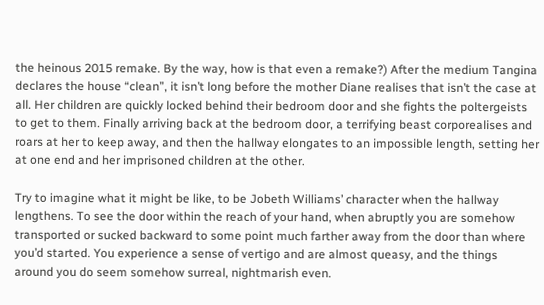the heinous 2015 remake. By the way, how is that even a remake?) After the medium Tangina declares the house “clean”, it isn’t long before the mother Diane realises that isn’t the case at all. Her children are quickly locked behind their bedroom door and she fights the poltergeists to get to them. Finally arriving back at the bedroom door, a terrifying beast corporealises and roars at her to keep away, and then the hallway elongates to an impossible length, setting her at one end and her imprisoned children at the other.

Try to imagine what it might be like, to be Jobeth Williams’ character when the hallway lengthens. To see the door within the reach of your hand, when abruptly you are somehow transported or sucked backward to some point much farther away from the door than where you’d started. You experience a sense of vertigo and are almost queasy, and the things around you do seem somehow surreal, nightmarish even.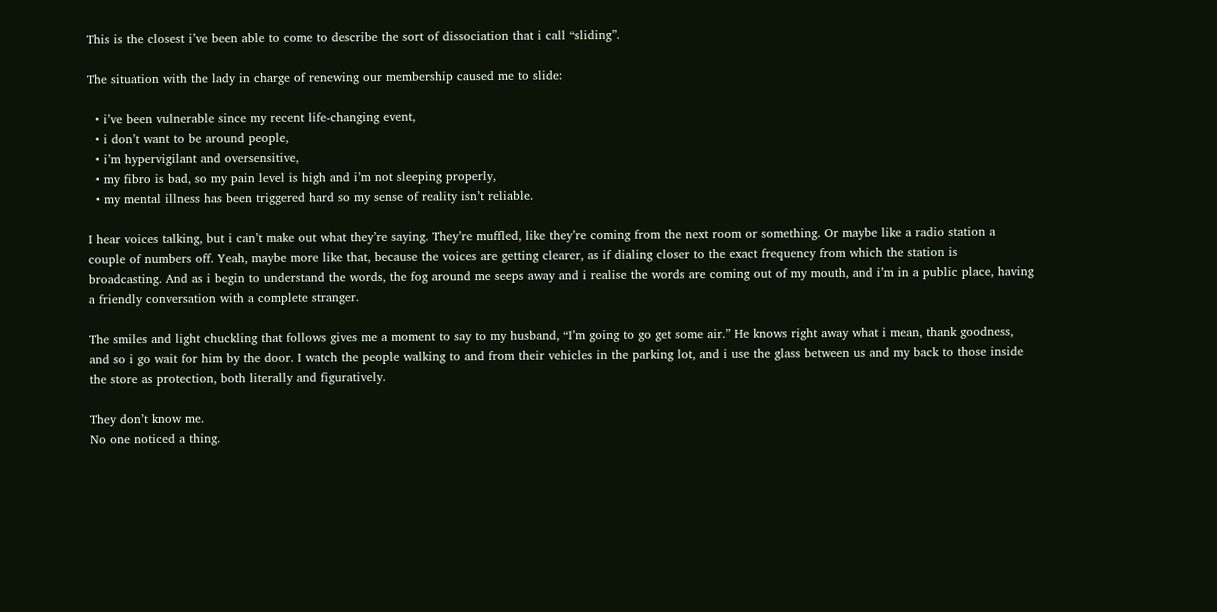This is the closest i’ve been able to come to describe the sort of dissociation that i call “sliding”.

The situation with the lady in charge of renewing our membership caused me to slide:

  • i’ve been vulnerable since my recent life-changing event,
  • i don’t want to be around people,
  • i’m hypervigilant and oversensitive,
  • my fibro is bad, so my pain level is high and i’m not sleeping properly,
  • my mental illness has been triggered hard so my sense of reality isn’t reliable.

I hear voices talking, but i can’t make out what they’re saying. They’re muffled, like they’re coming from the next room or something. Or maybe like a radio station a couple of numbers off. Yeah, maybe more like that, because the voices are getting clearer, as if dialing closer to the exact frequency from which the station is broadcasting. And as i begin to understand the words, the fog around me seeps away and i realise the words are coming out of my mouth, and i’m in a public place, having a friendly conversation with a complete stranger.

The smiles and light chuckling that follows gives me a moment to say to my husband, “I’m going to go get some air.” He knows right away what i mean, thank goodness, and so i go wait for him by the door. I watch the people walking to and from their vehicles in the parking lot, and i use the glass between us and my back to those inside the store as protection, both literally and figuratively.

They don’t know me.
No one noticed a thing.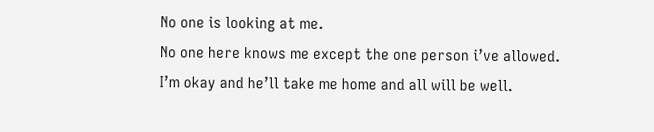No one is looking at me.
No one here knows me except the one person i’ve allowed.
I’m okay and he’ll take me home and all will be well.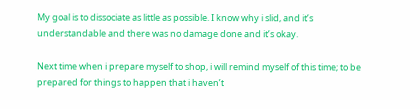My goal is to dissociate as little as possible. I know why i slid, and it’s understandable and there was no damage done and it’s okay.

Next time when i prepare myself to shop, i will remind myself of this time; to be prepared for things to happen that i haven’t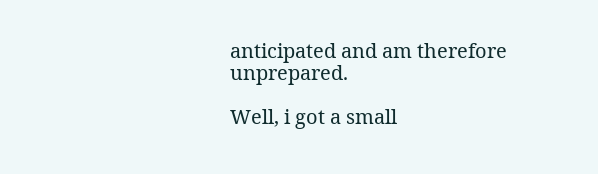anticipated and am therefore unprepared.

Well, i got a small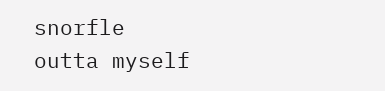snorfle outta myself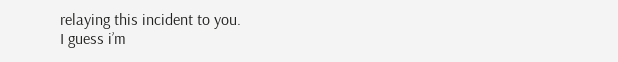relaying this incident to you.
I guess i’m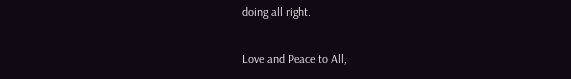doing all right.

Love and Peace to All,